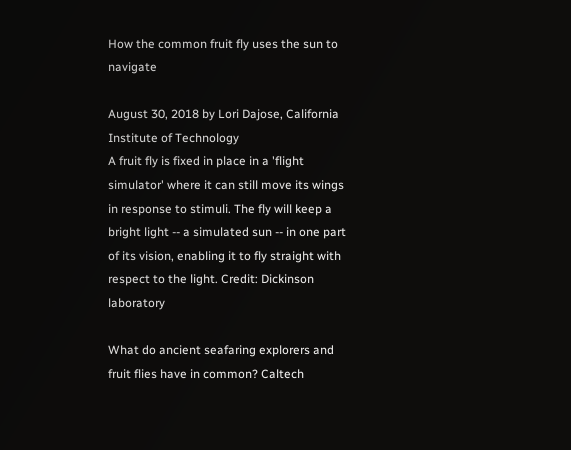How the common fruit fly uses the sun to navigate

August 30, 2018 by Lori Dajose, California Institute of Technology
A fruit fly is fixed in place in a 'flight simulator' where it can still move its wings in response to stimuli. The fly will keep a bright light -- a simulated sun -- in one part of its vision, enabling it to fly straight with respect to the light. Credit: Dickinson laboratory

What do ancient seafaring explorers and fruit flies have in common? Caltech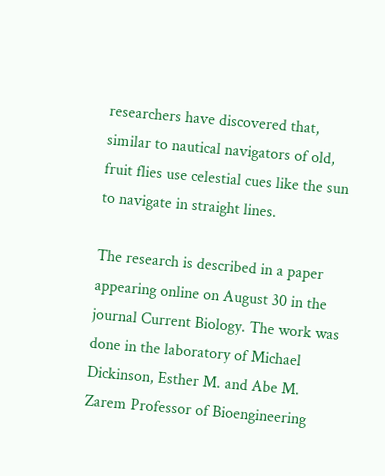researchers have discovered that, similar to nautical navigators of old, fruit flies use celestial cues like the sun to navigate in straight lines.

The research is described in a paper appearing online on August 30 in the journal Current Biology. The work was done in the laboratory of Michael Dickinson, Esther M. and Abe M. Zarem Professor of Bioengineering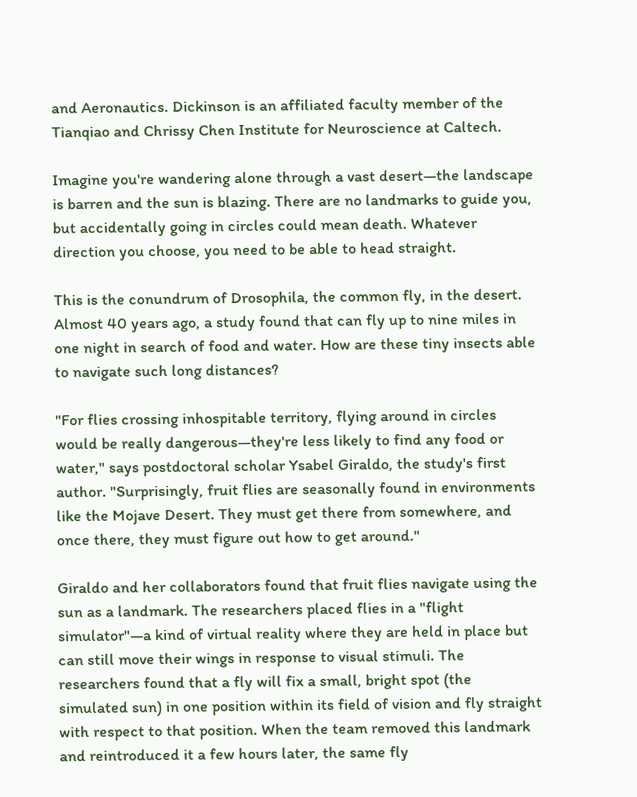and Aeronautics. Dickinson is an affiliated faculty member of the Tianqiao and Chrissy Chen Institute for Neuroscience at Caltech.

Imagine you're wandering alone through a vast desert—the landscape is barren and the sun is blazing. There are no landmarks to guide you, but accidentally going in circles could mean death. Whatever direction you choose, you need to be able to head straight.

This is the conundrum of Drosophila, the common fly, in the desert. Almost 40 years ago, a study found that can fly up to nine miles in one night in search of food and water. How are these tiny insects able to navigate such long distances?

"For flies crossing inhospitable territory, flying around in circles would be really dangerous—they're less likely to find any food or water," says postdoctoral scholar Ysabel Giraldo, the study's first author. "Surprisingly, fruit flies are seasonally found in environments like the Mojave Desert. They must get there from somewhere, and once there, they must figure out how to get around."

Giraldo and her collaborators found that fruit flies navigate using the sun as a landmark. The researchers placed flies in a "flight simulator"—a kind of virtual reality where they are held in place but can still move their wings in response to visual stimuli. The researchers found that a fly will fix a small, bright spot (the simulated sun) in one position within its field of vision and fly straight with respect to that position. When the team removed this landmark and reintroduced it a few hours later, the same fly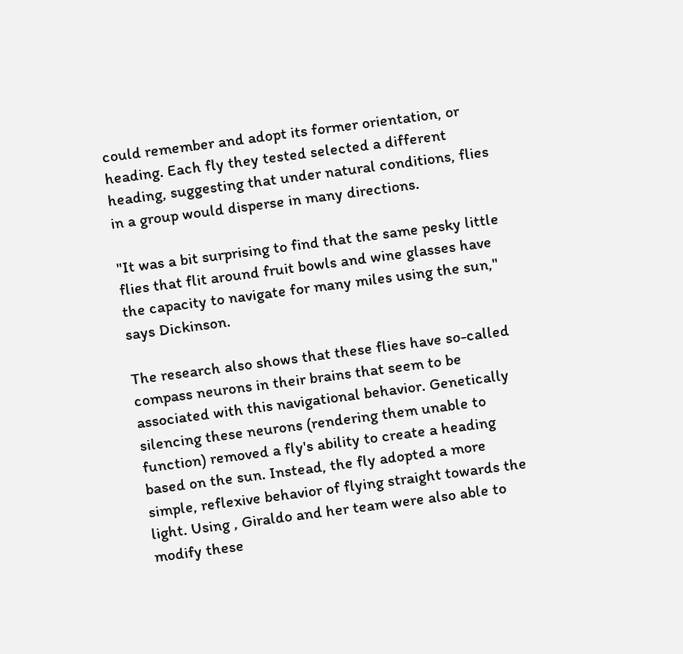could remember and adopt its former orientation, or heading. Each fly they tested selected a different heading, suggesting that under natural conditions, flies in a group would disperse in many directions.

"It was a bit surprising to find that the same pesky little flies that flit around fruit bowls and wine glasses have the capacity to navigate for many miles using the sun," says Dickinson.

The research also shows that these flies have so-called compass neurons in their brains that seem to be associated with this navigational behavior. Genetically silencing these neurons (rendering them unable to function) removed a fly's ability to create a heading based on the sun. Instead, the fly adopted a more simple, reflexive behavior of flying straight towards the light. Using , Giraldo and her team were also able to modify these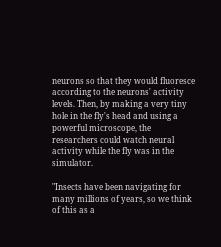neurons so that they would fluoresce according to the neurons' activity levels. Then, by making a very tiny hole in the fly's head and using a powerful microscope, the researchers could watch neural activity while the fly was in the simulator.

"Insects have been navigating for many millions of years, so we think of this as a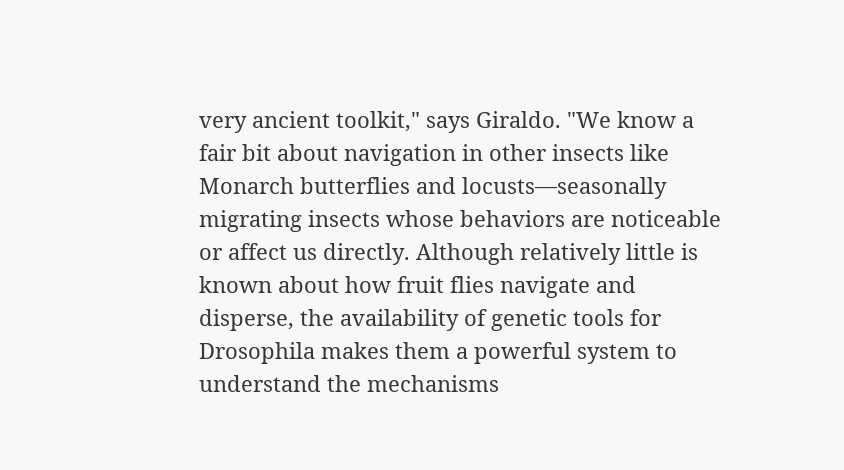very ancient toolkit," says Giraldo. "We know a fair bit about navigation in other insects like Monarch butterflies and locusts—seasonally migrating insects whose behaviors are noticeable or affect us directly. Although relatively little is known about how fruit flies navigate and disperse, the availability of genetic tools for Drosophila makes them a powerful system to understand the mechanisms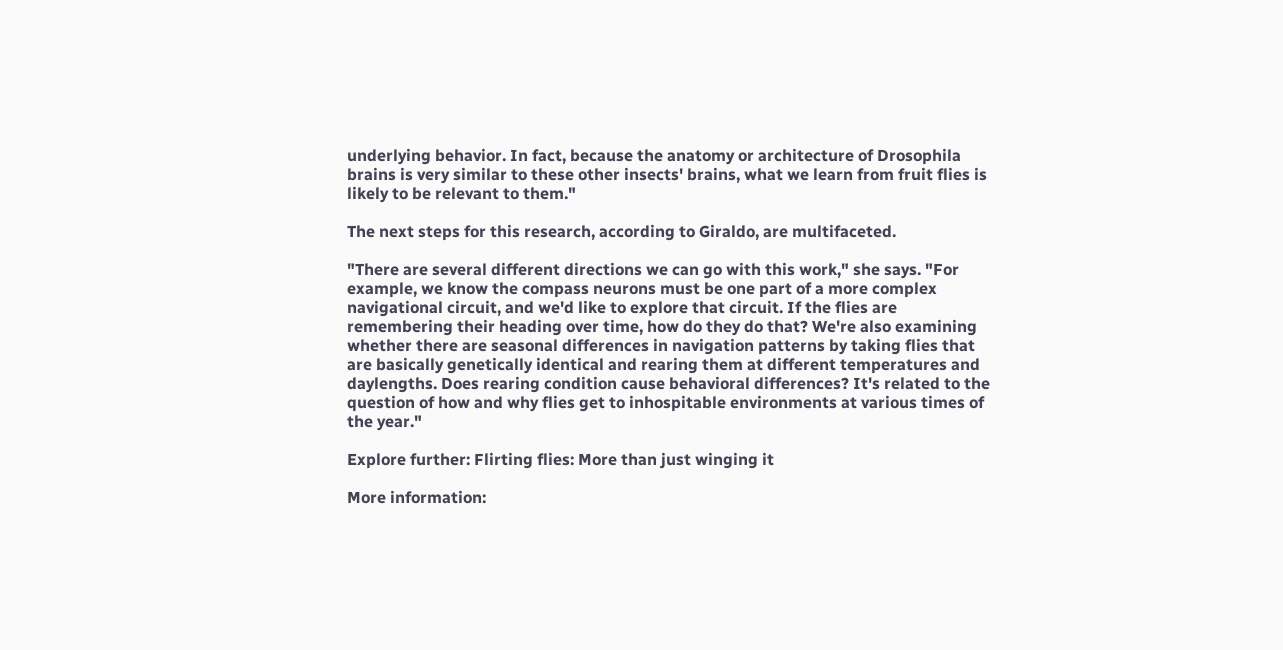underlying behavior. In fact, because the anatomy or architecture of Drosophila brains is very similar to these other insects' brains, what we learn from fruit flies is likely to be relevant to them."

The next steps for this research, according to Giraldo, are multifaceted.

"There are several different directions we can go with this work," she says. "For example, we know the compass neurons must be one part of a more complex navigational circuit, and we'd like to explore that circuit. If the flies are remembering their heading over time, how do they do that? We're also examining whether there are seasonal differences in navigation patterns by taking flies that are basically genetically identical and rearing them at different temperatures and daylengths. Does rearing condition cause behavioral differences? It's related to the question of how and why flies get to inhospitable environments at various times of the year."

Explore further: Flirting flies: More than just winging it

More information: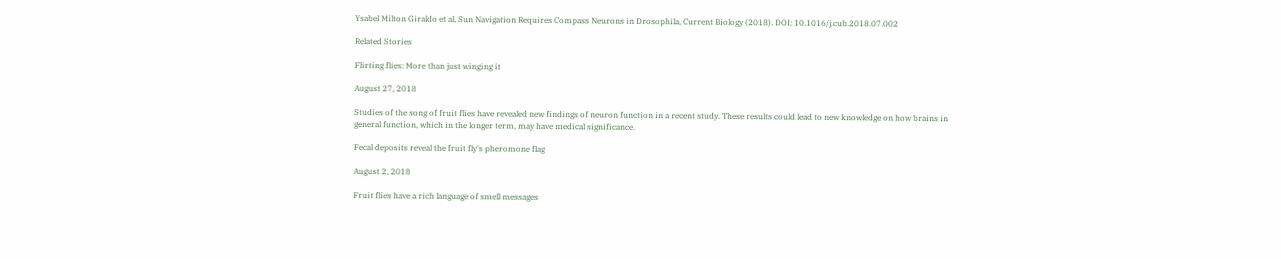Ysabel Milton Giraldo et al, Sun Navigation Requires Compass Neurons in Drosophila, Current Biology (2018). DOI: 10.1016/j.cub.2018.07.002

Related Stories

Flirting flies: More than just winging it

August 27, 2018

Studies of the song of fruit flies have revealed new findings of neuron function in a recent study. These results could lead to new knowledge on how brains in general function, which in the longer term, may have medical significance.

Fecal deposits reveal the fruit fly's pheromone flag

August 2, 2018

Fruit flies have a rich language of smell messages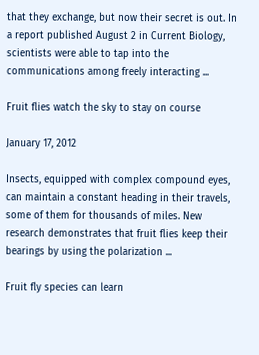that they exchange, but now their secret is out. In a report published August 2 in Current Biology, scientists were able to tap into the communications among freely interacting ...

Fruit flies watch the sky to stay on course

January 17, 2012

Insects, equipped with complex compound eyes, can maintain a constant heading in their travels, some of them for thousands of miles. New research demonstrates that fruit flies keep their bearings by using the polarization ...

Fruit fly species can learn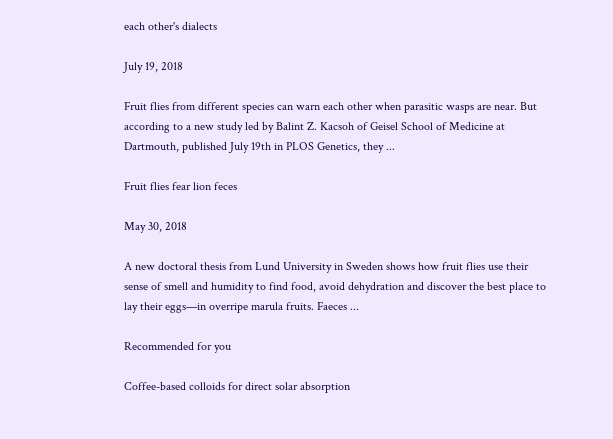each other's dialects

July 19, 2018

Fruit flies from different species can warn each other when parasitic wasps are near. But according to a new study led by Balint Z. Kacsoh of Geisel School of Medicine at Dartmouth, published July 19th in PLOS Genetics, they ...

Fruit flies fear lion feces

May 30, 2018

A new doctoral thesis from Lund University in Sweden shows how fruit flies use their sense of smell and humidity to find food, avoid dehydration and discover the best place to lay their eggs—in overripe marula fruits. Faeces ...

Recommended for you

Coffee-based colloids for direct solar absorption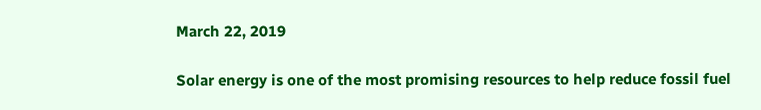March 22, 2019

Solar energy is one of the most promising resources to help reduce fossil fuel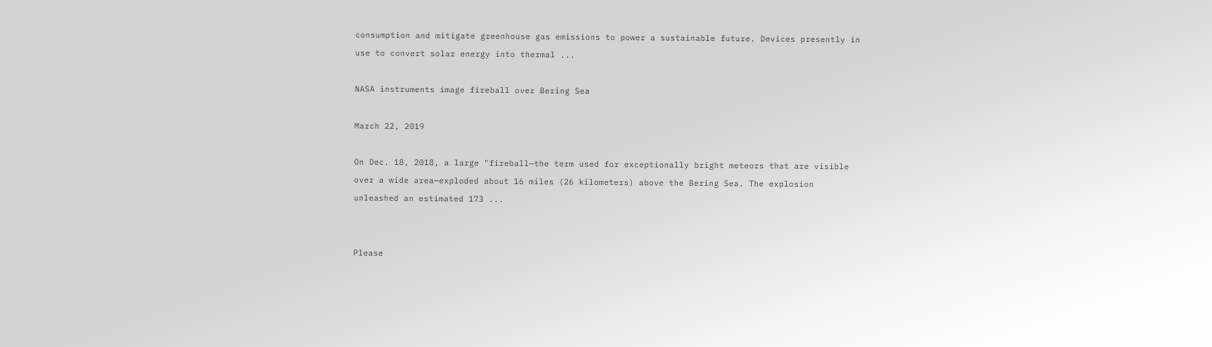consumption and mitigate greenhouse gas emissions to power a sustainable future. Devices presently in use to convert solar energy into thermal ...

NASA instruments image fireball over Bering Sea

March 22, 2019

On Dec. 18, 2018, a large "fireball—the term used for exceptionally bright meteors that are visible over a wide area—exploded about 16 miles (26 kilometers) above the Bering Sea. The explosion unleashed an estimated 173 ...


Please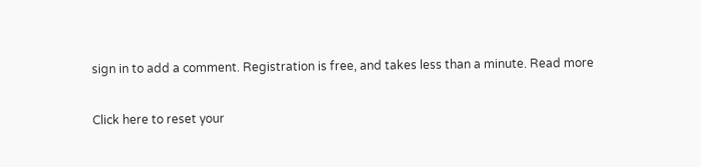sign in to add a comment. Registration is free, and takes less than a minute. Read more

Click here to reset your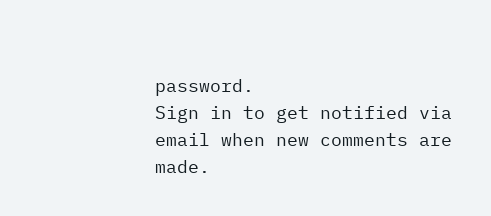password.
Sign in to get notified via email when new comments are made.